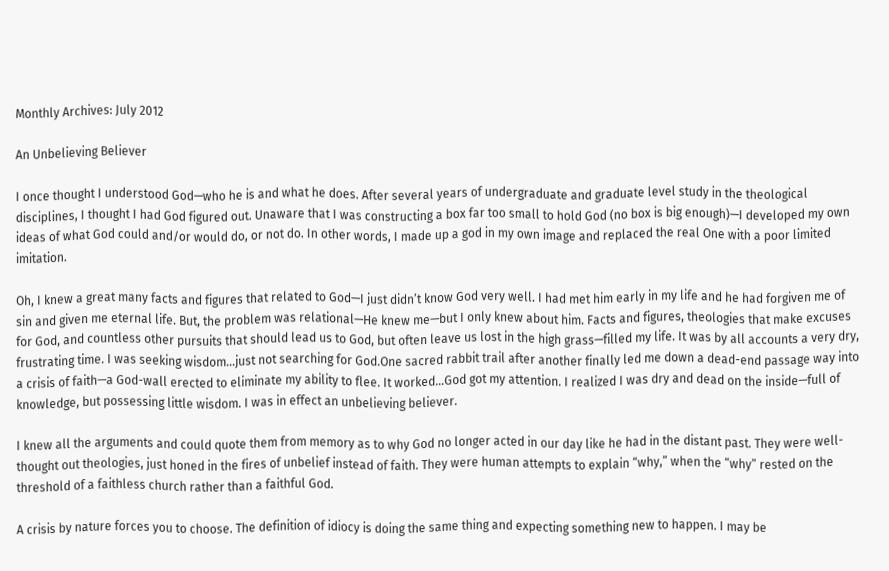Monthly Archives: July 2012

An Unbelieving Believer

I once thought I understood God—who he is and what he does. After several years of undergraduate and graduate level study in the theological disciplines, I thought I had God figured out. Unaware that I was constructing a box far too small to hold God (no box is big enough)—I developed my own ideas of what God could and/or would do, or not do. In other words, I made up a god in my own image and replaced the real One with a poor limited imitation.

Oh, I knew a great many facts and figures that related to God—I just didn’t know God very well. I had met him early in my life and he had forgiven me of sin and given me eternal life. But, the problem was relational—He knew me—but I only knew about him. Facts and figures, theologies that make excuses for God, and countless other pursuits that should lead us to God, but often leave us lost in the high grass—filled my life. It was by all accounts a very dry, frustrating time. I was seeking wisdom…just not searching for God.One sacred rabbit trail after another finally led me down a dead-end passage way into a crisis of faith—a God-wall erected to eliminate my ability to flee. It worked…God got my attention. I realized I was dry and dead on the inside—full of knowledge, but possessing little wisdom. I was in effect an unbelieving believer.

I knew all the arguments and could quote them from memory as to why God no longer acted in our day like he had in the distant past. They were well-thought out theologies, just honed in the fires of unbelief instead of faith. They were human attempts to explain “why,” when the “why” rested on the threshold of a faithless church rather than a faithful God.

A crisis by nature forces you to choose. The definition of idiocy is doing the same thing and expecting something new to happen. I may be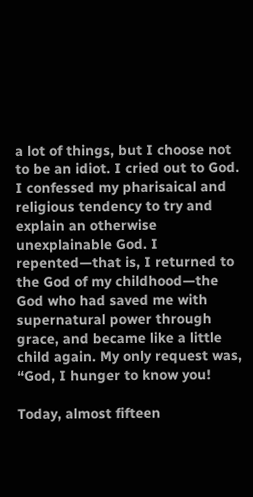a lot of things, but I choose not to be an idiot. I cried out to God. I confessed my pharisaical and religious tendency to try and explain an otherwise unexplainable God. I repented—that is, I returned to the God of my childhood—the God who had saved me with supernatural power through grace, and became like a little child again. My only request was, “God, I hunger to know you!

Today, almost fifteen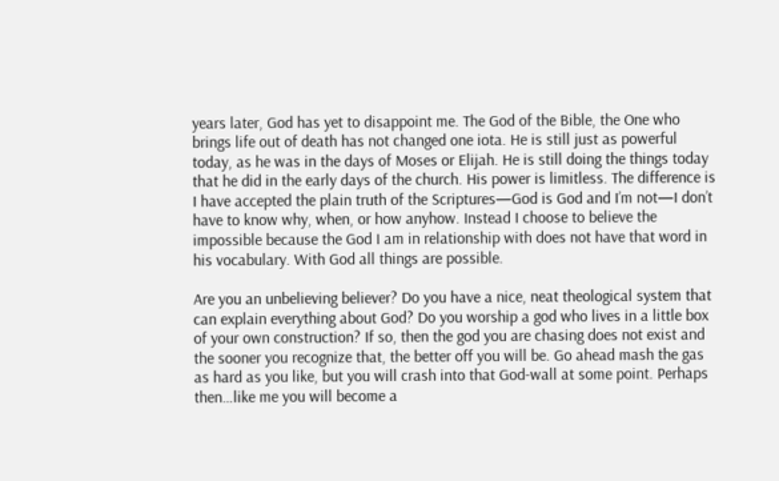years later, God has yet to disappoint me. The God of the Bible, the One who brings life out of death has not changed one iota. He is still just as powerful today, as he was in the days of Moses or Elijah. He is still doing the things today that he did in the early days of the church. His power is limitless. The difference is I have accepted the plain truth of the Scriptures—God is God and I’m not—I don’t have to know why, when, or how anyhow. Instead I choose to believe the impossible because the God I am in relationship with does not have that word in his vocabulary. With God all things are possible.

Are you an unbelieving believer? Do you have a nice, neat theological system that can explain everything about God? Do you worship a god who lives in a little box of your own construction? If so, then the god you are chasing does not exist and the sooner you recognize that, the better off you will be. Go ahead mash the gas as hard as you like, but you will crash into that God-wall at some point. Perhaps then…like me you will become a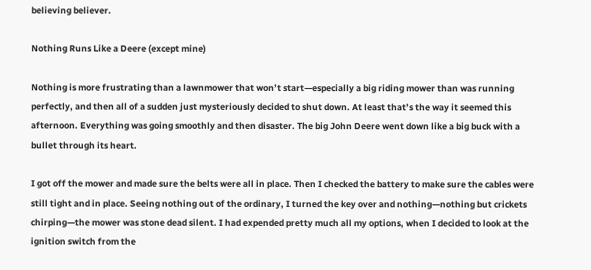believing believer.

Nothing Runs Like a Deere (except mine)

Nothing is more frustrating than a lawnmower that won’t start—especially a big riding mower than was running perfectly, and then all of a sudden just mysteriously decided to shut down. At least that’s the way it seemed this afternoon. Everything was going smoothly and then disaster. The big John Deere went down like a big buck with a bullet through its heart.

I got off the mower and made sure the belts were all in place. Then I checked the battery to make sure the cables were still tight and in place. Seeing nothing out of the ordinary, I turned the key over and nothing—nothing but crickets chirping—the mower was stone dead silent. I had expended pretty much all my options, when I decided to look at the ignition switch from the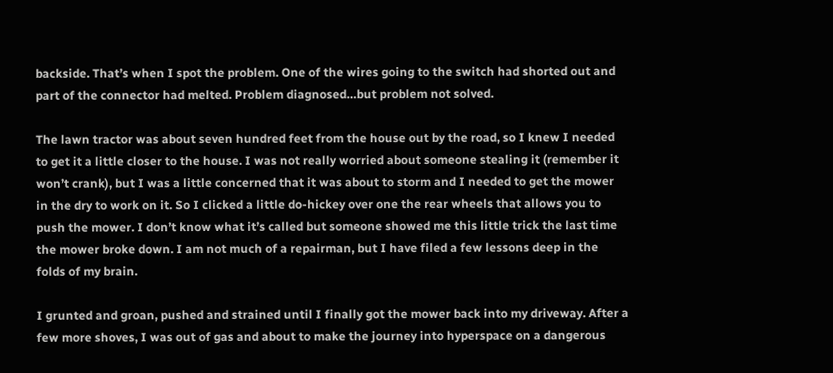backside. That’s when I spot the problem. One of the wires going to the switch had shorted out and part of the connector had melted. Problem diagnosed…but problem not solved.

The lawn tractor was about seven hundred feet from the house out by the road, so I knew I needed to get it a little closer to the house. I was not really worried about someone stealing it (remember it won’t crank), but I was a little concerned that it was about to storm and I needed to get the mower in the dry to work on it. So I clicked a little do-hickey over one the rear wheels that allows you to push the mower. I don’t know what it’s called but someone showed me this little trick the last time the mower broke down. I am not much of a repairman, but I have filed a few lessons deep in the folds of my brain.

I grunted and groan, pushed and strained until I finally got the mower back into my driveway. After a few more shoves, I was out of gas and about to make the journey into hyperspace on a dangerous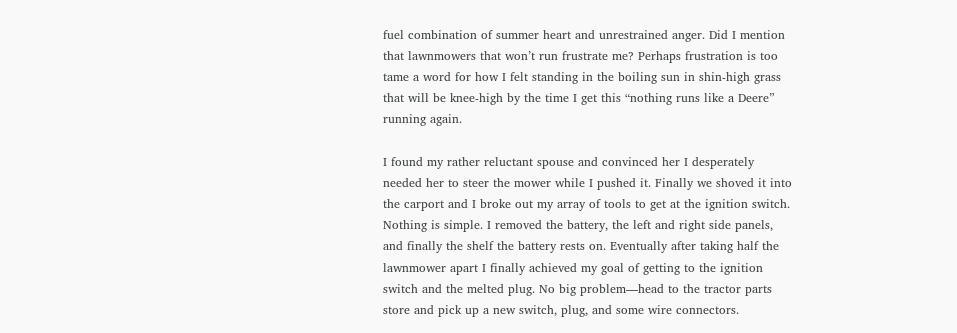fuel combination of summer heart and unrestrained anger. Did I mention that lawnmowers that won’t run frustrate me? Perhaps frustration is too tame a word for how I felt standing in the boiling sun in shin-high grass that will be knee-high by the time I get this “nothing runs like a Deere” running again.

I found my rather reluctant spouse and convinced her I desperately needed her to steer the mower while I pushed it. Finally we shoved it into the carport and I broke out my array of tools to get at the ignition switch. Nothing is simple. I removed the battery, the left and right side panels, and finally the shelf the battery rests on. Eventually after taking half the lawnmower apart I finally achieved my goal of getting to the ignition switch and the melted plug. No big problem—head to the tractor parts store and pick up a new switch, plug, and some wire connectors.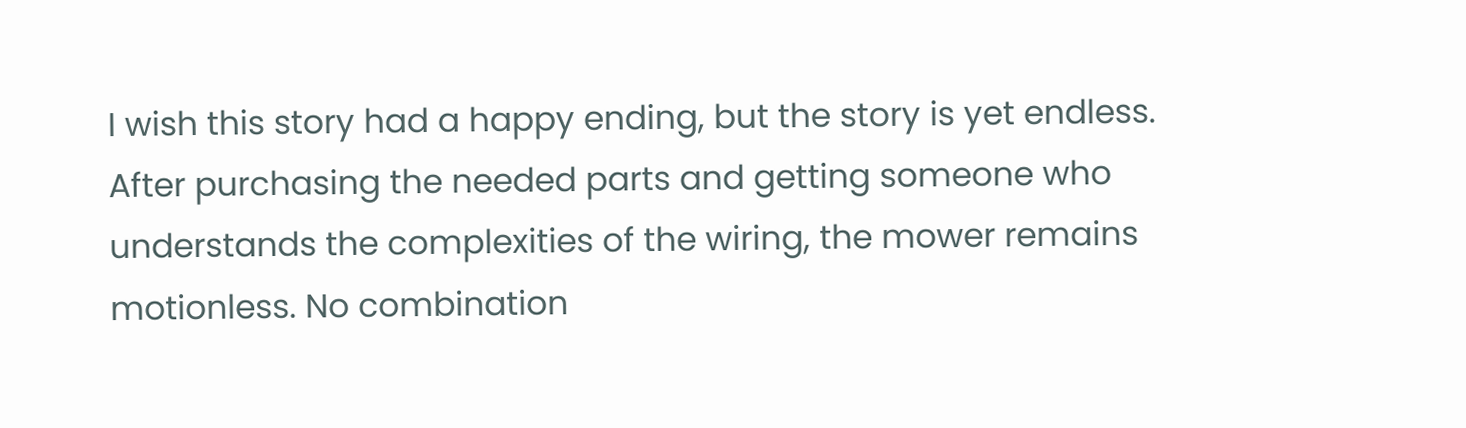I wish this story had a happy ending, but the story is yet endless. After purchasing the needed parts and getting someone who understands the complexities of the wiring, the mower remains motionless. No combination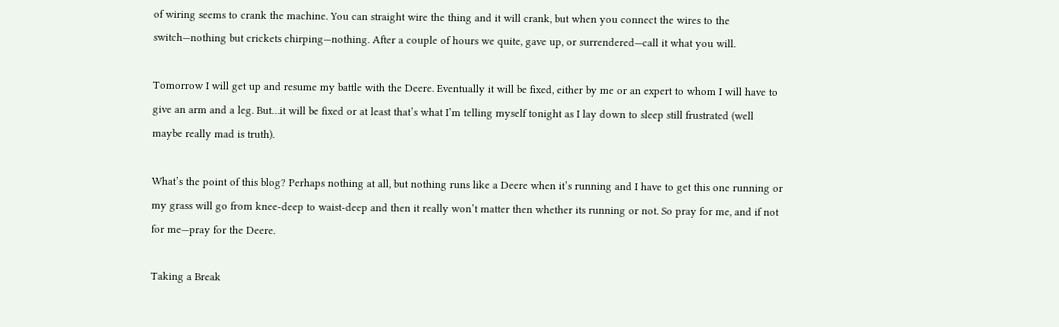of wiring seems to crank the machine. You can straight wire the thing and it will crank, but when you connect the wires to the switch—nothing but crickets chirping—nothing. After a couple of hours we quite, gave up, or surrendered—call it what you will.

Tomorrow I will get up and resume my battle with the Deere. Eventually it will be fixed, either by me or an expert to whom I will have to give an arm and a leg. But…it will be fixed or at least that’s what I’m telling myself tonight as I lay down to sleep still frustrated (well maybe really mad is truth).

What’s the point of this blog? Perhaps nothing at all, but nothing runs like a Deere when it’s running and I have to get this one running or my grass will go from knee-deep to waist-deep and then it really won’t matter then whether its running or not. So pray for me, and if not for me—pray for the Deere.

Taking a Break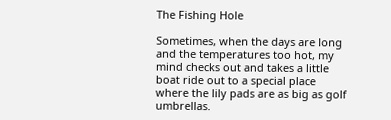The Fishing Hole

Sometimes, when the days are long and the temperatures too hot, my mind checks out and takes a little boat ride out to a special place where the lily pads are as big as golf umbrellas.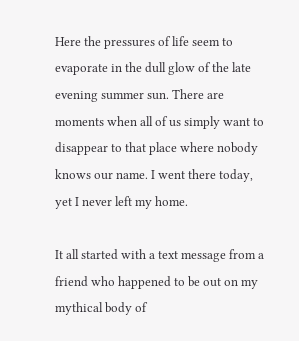Here the pressures of life seem to evaporate in the dull glow of the late evening summer sun. There are moments when all of us simply want to disappear to that place where nobody knows our name. I went there today, yet I never left my home.

It all started with a text message from a friend who happened to be out on my mythical body of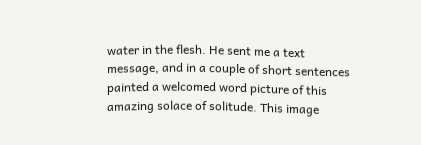water in the flesh. He sent me a text message, and in a couple of short sentences painted a welcomed word picture of this amazing solace of solitude. This image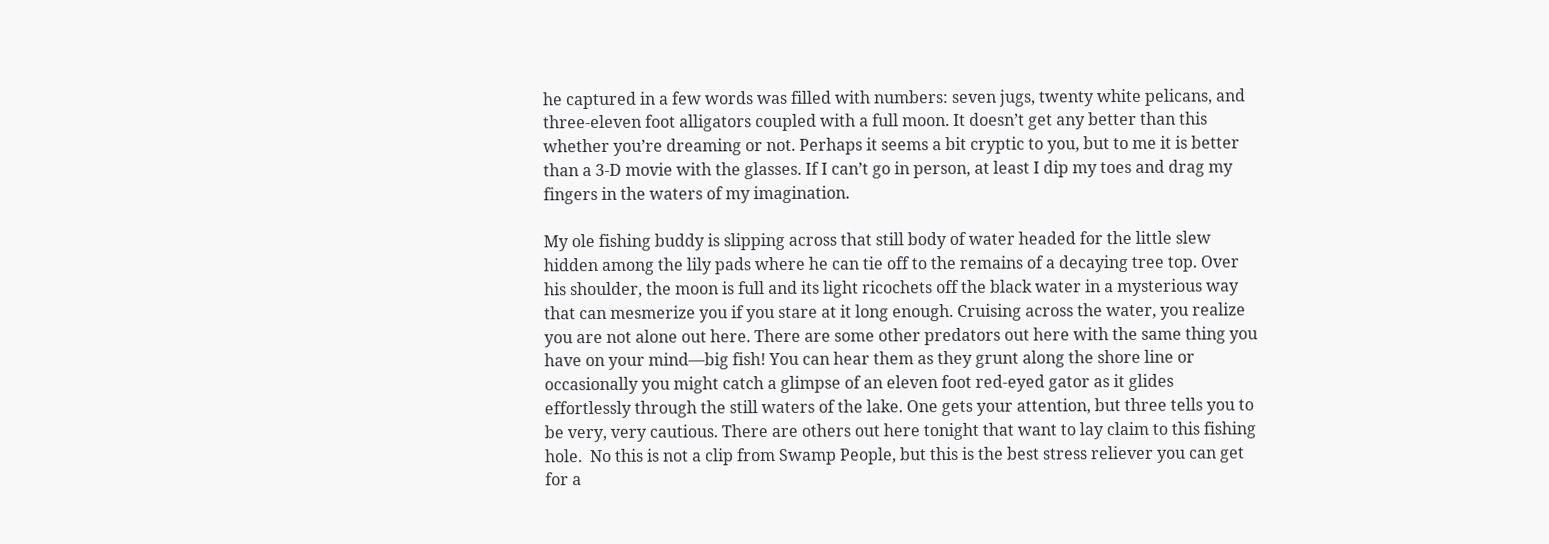he captured in a few words was filled with numbers: seven jugs, twenty white pelicans, and three-eleven foot alligators coupled with a full moon. It doesn’t get any better than this whether you’re dreaming or not. Perhaps it seems a bit cryptic to you, but to me it is better than a 3-D movie with the glasses. If I can’t go in person, at least I dip my toes and drag my fingers in the waters of my imagination.

My ole fishing buddy is slipping across that still body of water headed for the little slew hidden among the lily pads where he can tie off to the remains of a decaying tree top. Over his shoulder, the moon is full and its light ricochets off the black water in a mysterious way that can mesmerize you if you stare at it long enough. Cruising across the water, you realize you are not alone out here. There are some other predators out here with the same thing you have on your mind—big fish! You can hear them as they grunt along the shore line or occasionally you might catch a glimpse of an eleven foot red-eyed gator as it glides effortlessly through the still waters of the lake. One gets your attention, but three tells you to be very, very cautious. There are others out here tonight that want to lay claim to this fishing hole.  No this is not a clip from Swamp People, but this is the best stress reliever you can get for a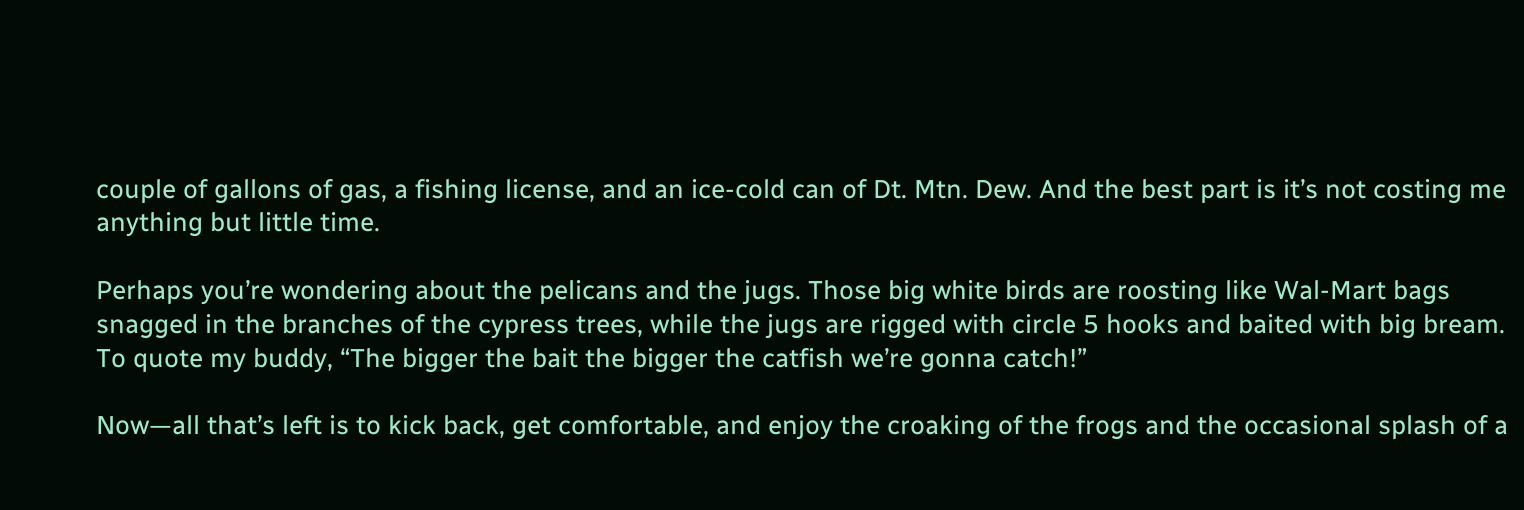couple of gallons of gas, a fishing license, and an ice-cold can of Dt. Mtn. Dew. And the best part is it’s not costing me anything but little time.

Perhaps you’re wondering about the pelicans and the jugs. Those big white birds are roosting like Wal-Mart bags snagged in the branches of the cypress trees, while the jugs are rigged with circle 5 hooks and baited with big bream. To quote my buddy, “The bigger the bait the bigger the catfish we’re gonna catch!”

Now—all that’s left is to kick back, get comfortable, and enjoy the croaking of the frogs and the occasional splash of a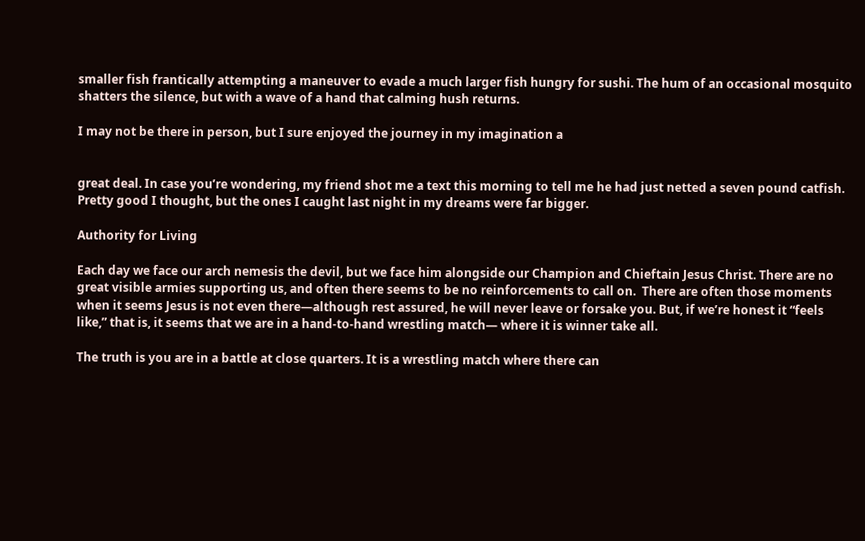smaller fish frantically attempting a maneuver to evade a much larger fish hungry for sushi. The hum of an occasional mosquito shatters the silence, but with a wave of a hand that calming hush returns.

I may not be there in person, but I sure enjoyed the journey in my imagination a


great deal. In case you’re wondering, my friend shot me a text this morning to tell me he had just netted a seven pound catfish. Pretty good I thought, but the ones I caught last night in my dreams were far bigger.

Authority for Living

Each day we face our arch nemesis the devil, but we face him alongside our Champion and Chieftain Jesus Christ. There are no great visible armies supporting us, and often there seems to be no reinforcements to call on.  There are often those moments when it seems Jesus is not even there—although rest assured, he will never leave or forsake you. But, if we’re honest it “feels like,” that is, it seems that we are in a hand-to-hand wrestling match— where it is winner take all.

The truth is you are in a battle at close quarters. It is a wrestling match where there can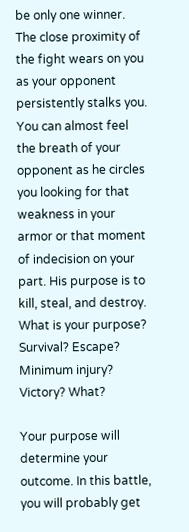be only one winner. The close proximity of the fight wears on you as your opponent persistently stalks you. You can almost feel the breath of your opponent as he circles you looking for that weakness in your armor or that moment of indecision on your part. His purpose is to kill, steal, and destroy. What is your purpose? Survival? Escape? Minimum injury? Victory? What?

Your purpose will determine your outcome. In this battle, you will probably get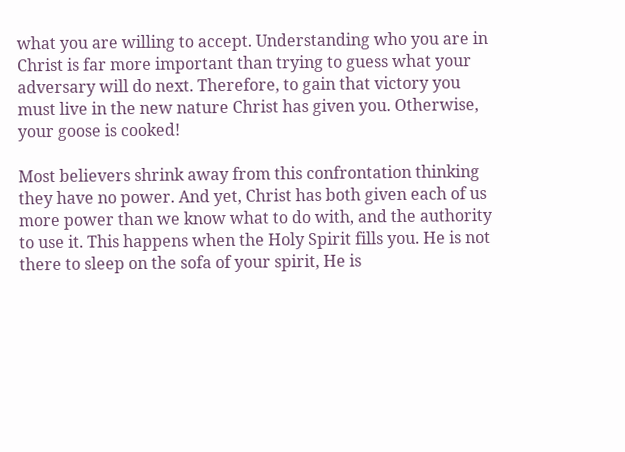what you are willing to accept. Understanding who you are in Christ is far more important than trying to guess what your adversary will do next. Therefore, to gain that victory you must live in the new nature Christ has given you. Otherwise, your goose is cooked!

Most believers shrink away from this confrontation thinking they have no power. And yet, Christ has both given each of us more power than we know what to do with, and the authority to use it. This happens when the Holy Spirit fills you. He is not there to sleep on the sofa of your spirit, He is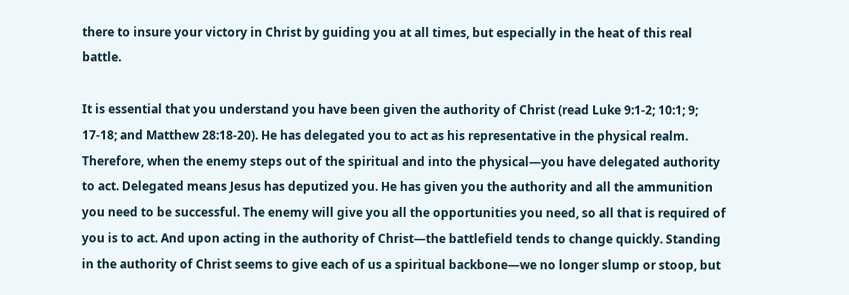there to insure your victory in Christ by guiding you at all times, but especially in the heat of this real battle.

It is essential that you understand you have been given the authority of Christ (read Luke 9:1-2; 10:1; 9; 17-18; and Matthew 28:18-20). He has delegated you to act as his representative in the physical realm. Therefore, when the enemy steps out of the spiritual and into the physical—you have delegated authority to act. Delegated means Jesus has deputized you. He has given you the authority and all the ammunition you need to be successful. The enemy will give you all the opportunities you need, so all that is required of you is to act. And upon acting in the authority of Christ—the battlefield tends to change quickly. Standing in the authority of Christ seems to give each of us a spiritual backbone—we no longer slump or stoop, but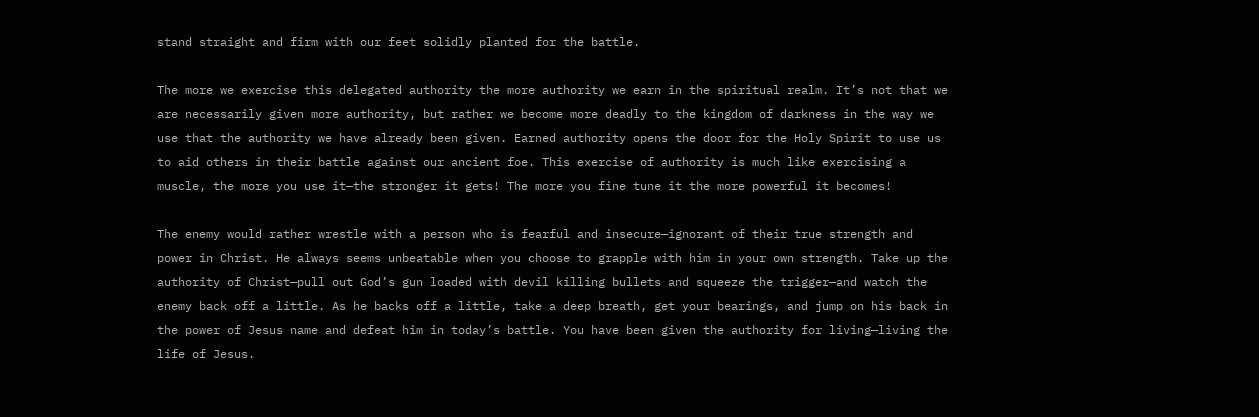stand straight and firm with our feet solidly planted for the battle.

The more we exercise this delegated authority the more authority we earn in the spiritual realm. It’s not that we are necessarily given more authority, but rather we become more deadly to the kingdom of darkness in the way we use that the authority we have already been given. Earned authority opens the door for the Holy Spirit to use us to aid others in their battle against our ancient foe. This exercise of authority is much like exercising a muscle, the more you use it—the stronger it gets! The more you fine tune it the more powerful it becomes!

The enemy would rather wrestle with a person who is fearful and insecure—ignorant of their true strength and power in Christ. He always seems unbeatable when you choose to grapple with him in your own strength. Take up the authority of Christ—pull out God’s gun loaded with devil killing bullets and squeeze the trigger—and watch the enemy back off a little. As he backs off a little, take a deep breath, get your bearings, and jump on his back in the power of Jesus name and defeat him in today’s battle. You have been given the authority for living—living the life of Jesus.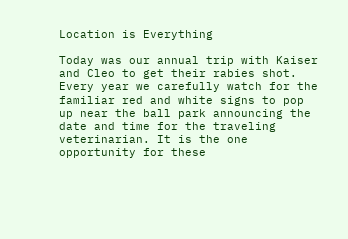Location is Everything

Today was our annual trip with Kaiser and Cleo to get their rabies shot. Every year we carefully watch for the familiar red and white signs to pop up near the ball park announcing the date and time for the traveling veterinarian. It is the one opportunity for these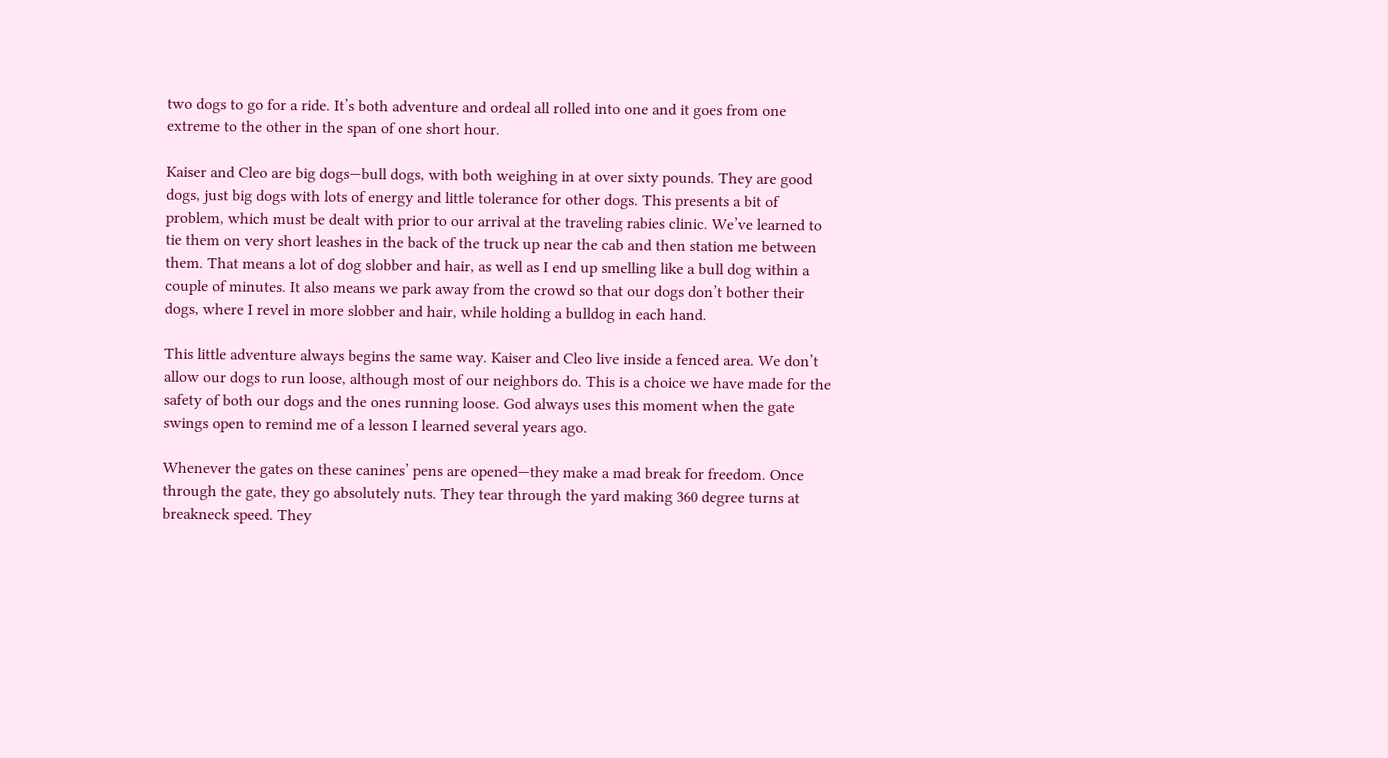two dogs to go for a ride. It’s both adventure and ordeal all rolled into one and it goes from one extreme to the other in the span of one short hour.

Kaiser and Cleo are big dogs—bull dogs, with both weighing in at over sixty pounds. They are good dogs, just big dogs with lots of energy and little tolerance for other dogs. This presents a bit of problem, which must be dealt with prior to our arrival at the traveling rabies clinic. We’ve learned to tie them on very short leashes in the back of the truck up near the cab and then station me between them. That means a lot of dog slobber and hair, as well as I end up smelling like a bull dog within a couple of minutes. It also means we park away from the crowd so that our dogs don’t bother their dogs, where I revel in more slobber and hair, while holding a bulldog in each hand.

This little adventure always begins the same way. Kaiser and Cleo live inside a fenced area. We don’t allow our dogs to run loose, although most of our neighbors do. This is a choice we have made for the safety of both our dogs and the ones running loose. God always uses this moment when the gate swings open to remind me of a lesson I learned several years ago.

Whenever the gates on these canines’ pens are opened—they make a mad break for freedom. Once through the gate, they go absolutely nuts. They tear through the yard making 360 degree turns at breakneck speed. They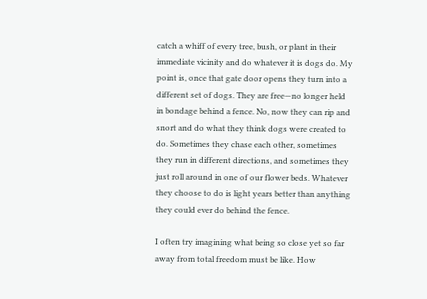catch a whiff of every tree, bush, or plant in their immediate vicinity and do whatever it is dogs do. My point is, once that gate door opens they turn into a different set of dogs. They are free—no longer held in bondage behind a fence. No, now they can rip and snort and do what they think dogs were created to do. Sometimes they chase each other, sometimes they run in different directions, and sometimes they just roll around in one of our flower beds. Whatever they choose to do is light years better than anything they could ever do behind the fence.

I often try imagining what being so close yet so far away from total freedom must be like. How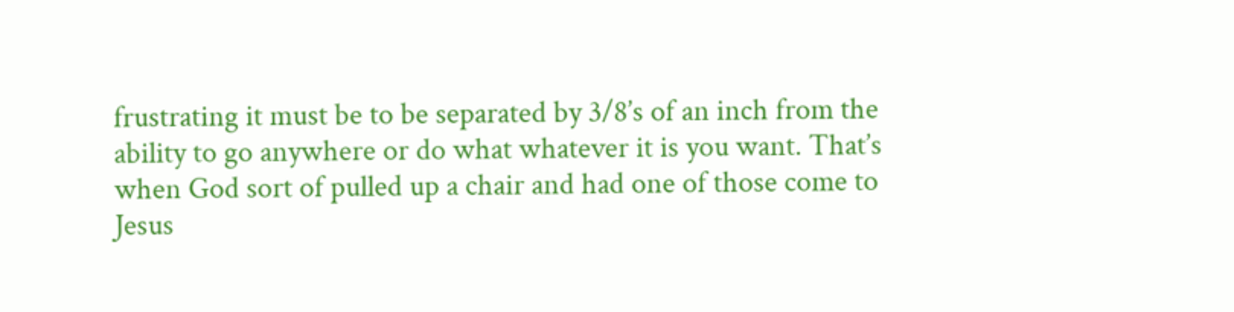frustrating it must be to be separated by 3/8’s of an inch from the ability to go anywhere or do what whatever it is you want. That’s when God sort of pulled up a chair and had one of those come to Jesus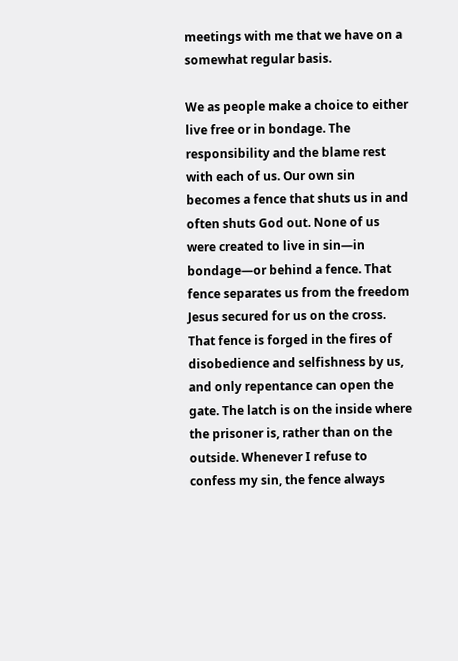meetings with me that we have on a somewhat regular basis.

We as people make a choice to either live free or in bondage. The responsibility and the blame rest with each of us. Our own sin becomes a fence that shuts us in and often shuts God out. None of us were created to live in sin—in bondage—or behind a fence. That fence separates us from the freedom Jesus secured for us on the cross. That fence is forged in the fires of disobedience and selfishness by us, and only repentance can open the gate. The latch is on the inside where the prisoner is, rather than on the outside. Whenever I refuse to confess my sin, the fence always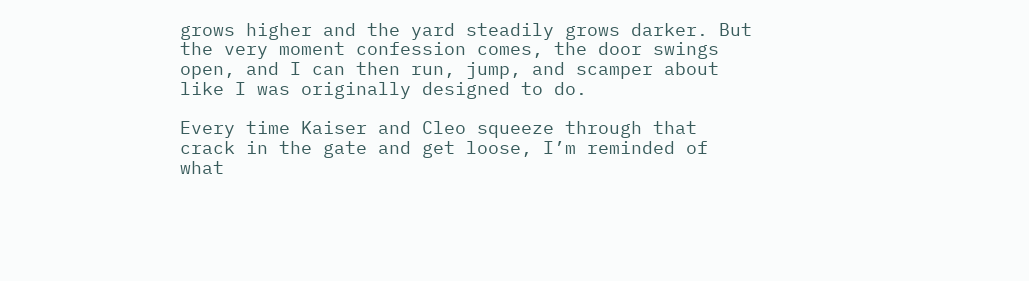grows higher and the yard steadily grows darker. But the very moment confession comes, the door swings open, and I can then run, jump, and scamper about like I was originally designed to do.

Every time Kaiser and Cleo squeeze through that crack in the gate and get loose, I’m reminded of what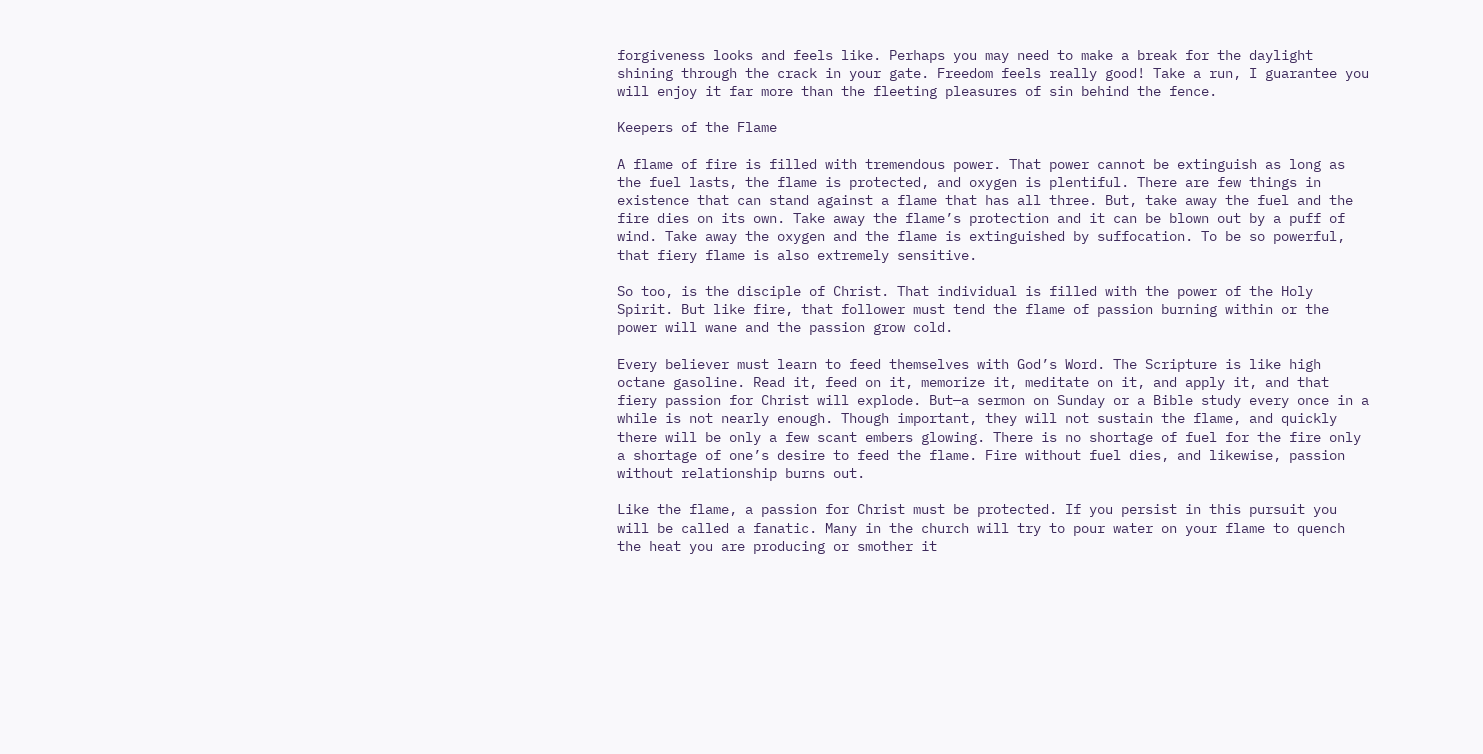forgiveness looks and feels like. Perhaps you may need to make a break for the daylight shining through the crack in your gate. Freedom feels really good! Take a run, I guarantee you will enjoy it far more than the fleeting pleasures of sin behind the fence.

Keepers of the Flame

A flame of fire is filled with tremendous power. That power cannot be extinguish as long as the fuel lasts, the flame is protected, and oxygen is plentiful. There are few things in existence that can stand against a flame that has all three. But, take away the fuel and the fire dies on its own. Take away the flame’s protection and it can be blown out by a puff of wind. Take away the oxygen and the flame is extinguished by suffocation. To be so powerful, that fiery flame is also extremely sensitive.

So too, is the disciple of Christ. That individual is filled with the power of the Holy Spirit. But like fire, that follower must tend the flame of passion burning within or the power will wane and the passion grow cold.

Every believer must learn to feed themselves with God’s Word. The Scripture is like high octane gasoline. Read it, feed on it, memorize it, meditate on it, and apply it, and that fiery passion for Christ will explode. But—a sermon on Sunday or a Bible study every once in a while is not nearly enough. Though important, they will not sustain the flame, and quickly there will be only a few scant embers glowing. There is no shortage of fuel for the fire only a shortage of one’s desire to feed the flame. Fire without fuel dies, and likewise, passion without relationship burns out.

Like the flame, a passion for Christ must be protected. If you persist in this pursuit you will be called a fanatic. Many in the church will try to pour water on your flame to quench the heat you are producing or smother it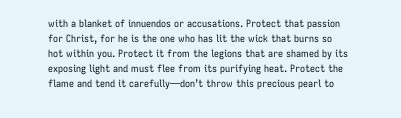with a blanket of innuendos or accusations. Protect that passion for Christ, for he is the one who has lit the wick that burns so hot within you. Protect it from the legions that are shamed by its exposing light and must flee from its purifying heat. Protect the flame and tend it carefully—don’t throw this precious pearl to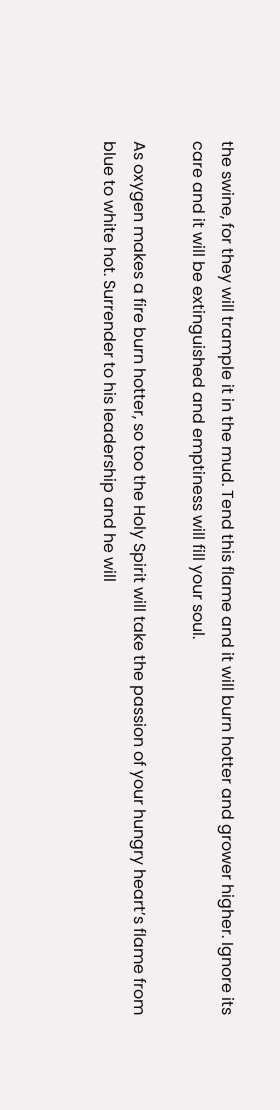the swine, for they will trample it in the mud. Tend this flame and it will burn hotter and grower higher. Ignore its care and it will be extinguished and emptiness will fill your soul.

As oxygen makes a fire burn hotter, so too the Holy Spirit will take the passion of your hungry heart’s flame from blue to white hot. Surrender to his leadership and he will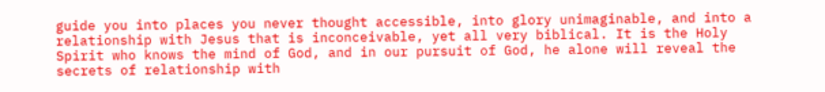guide you into places you never thought accessible, into glory unimaginable, and into a relationship with Jesus that is inconceivable, yet all very biblical. It is the Holy Spirit who knows the mind of God, and in our pursuit of God, he alone will reveal the secrets of relationship with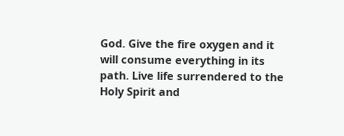God. Give the fire oxygen and it will consume everything in its path. Live life surrendered to the Holy Spirit and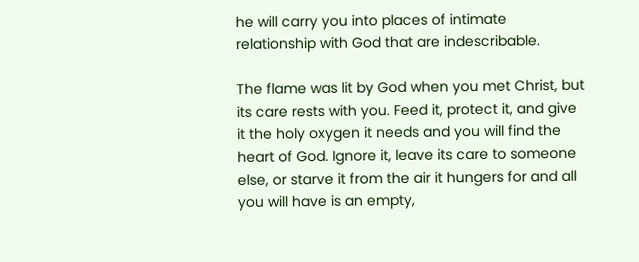he will carry you into places of intimate relationship with God that are indescribable.

The flame was lit by God when you met Christ, but its care rests with you. Feed it, protect it, and give it the holy oxygen it needs and you will find the heart of God. Ignore it, leave its care to someone else, or starve it from the air it hungers for and all you will have is an empty,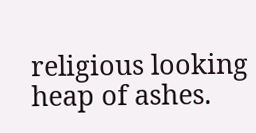religious looking heap of ashes.